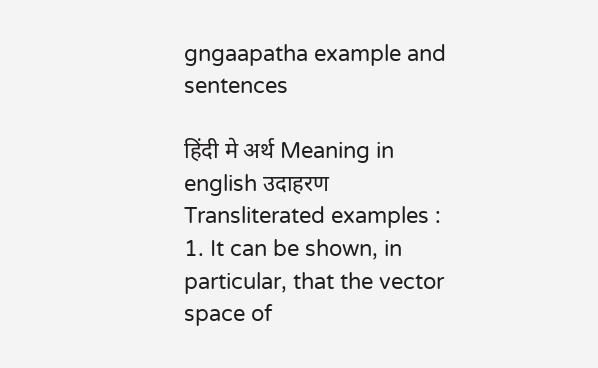gngaapatha example and sentences

हिंदी मे अर्थ Meaning in english उदाहरण
Transliterated examples :
1. It can be shown, in particular, that the vector space of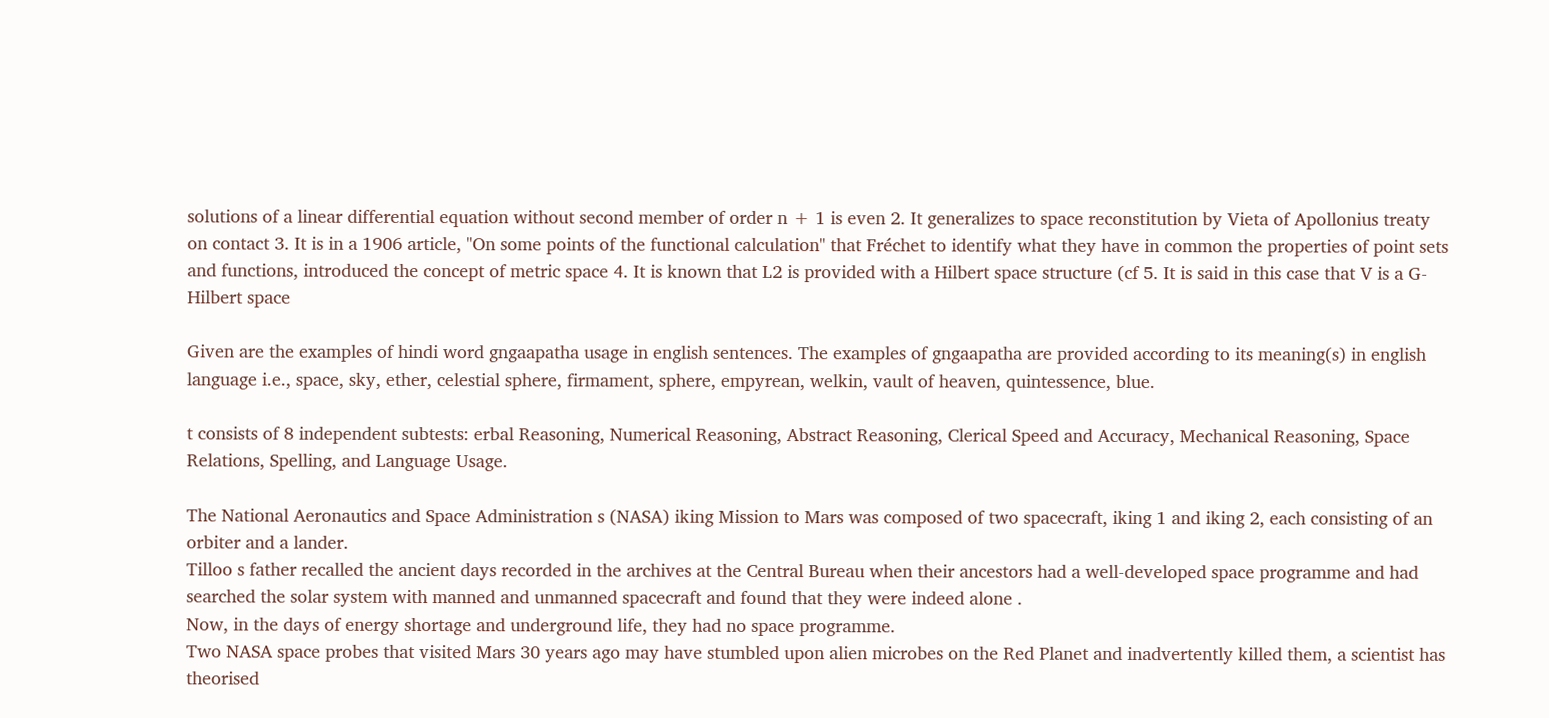solutions of a linear differential equation without second member of order n + 1 is even 2. It generalizes to space reconstitution by Vieta of Apollonius treaty on contact 3. It is in a 1906 article, "On some points of the functional calculation" that Fréchet to identify what they have in common the properties of point sets and functions, introduced the concept of metric space 4. It is known that L2 is provided with a Hilbert space structure (cf 5. It is said in this case that V is a G-Hilbert space

Given are the examples of hindi word gngaapatha usage in english sentences. The examples of gngaapatha are provided according to its meaning(s) in english language i.e., space, sky, ether, celestial sphere, firmament, sphere, empyrean, welkin, vault of heaven, quintessence, blue.

t consists of 8 independent subtests: erbal Reasoning, Numerical Reasoning, Abstract Reasoning, Clerical Speed and Accuracy, Mechanical Reasoning, Space Relations, Spelling, and Language Usage.

The National Aeronautics and Space Administration s (NASA) iking Mission to Mars was composed of two spacecraft, iking 1 and iking 2, each consisting of an orbiter and a lander.
Tilloo s father recalled the ancient days recorded in the archives at the Central Bureau when their ancestors had a well-developed space programme and had searched the solar system with manned and unmanned spacecraft and found that they were indeed alone .
Now, in the days of energy shortage and underground life, they had no space programme.
Two NASA space probes that visited Mars 30 years ago may have stumbled upon alien microbes on the Red Planet and inadvertently killed them, a scientist has theorised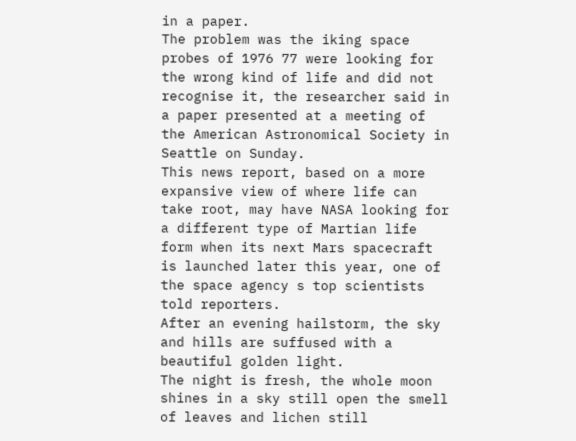in a paper.
The problem was the iking space probes of 1976 77 were looking for the wrong kind of life and did not recognise it, the researcher said in a paper presented at a meeting of the American Astronomical Society in Seattle on Sunday.
This news report, based on a more expansive view of where life can take root, may have NASA looking for a different type of Martian life form when its next Mars spacecraft is launched later this year, one of the space agency s top scientists told reporters.
After an evening hailstorm, the sky and hills are suffused with a beautiful golden light.
The night is fresh, the whole moon shines in a sky still open the smell of leaves and lichen still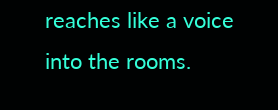reaches like a voice into the rooms.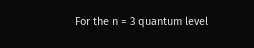For the n = 3 quantum level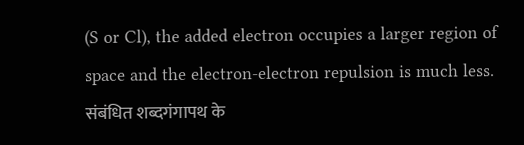(S or Cl), the added electron occupies a larger region of space and the electron-electron repulsion is much less.
संबंधित शब्दगंगापथ के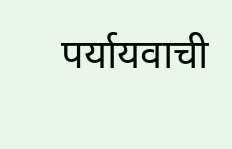पर्यायवाची